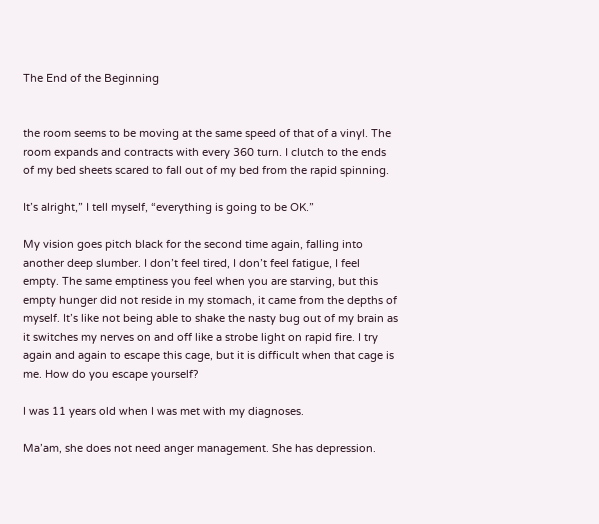The End of the Beginning


the room seems to be moving at the same speed of that of a vinyl. The room expands and contracts with every 360 turn. I clutch to the ends of my bed sheets scared to fall out of my bed from the rapid spinning.

It’s alright,” I tell myself, “everything is going to be OK.”

My vision goes pitch black for the second time again, falling into another deep slumber. I don’t feel tired, I don’t feel fatigue, I feel empty. The same emptiness you feel when you are starving, but this empty hunger did not reside in my stomach, it came from the depths of myself. It’s like not being able to shake the nasty bug out of my brain as it switches my nerves on and off like a strobe light on rapid fire. I try again and again to escape this cage, but it is difficult when that cage is me. How do you escape yourself?

I was 11 years old when I was met with my diagnoses.

Ma’am, she does not need anger management. She has depression.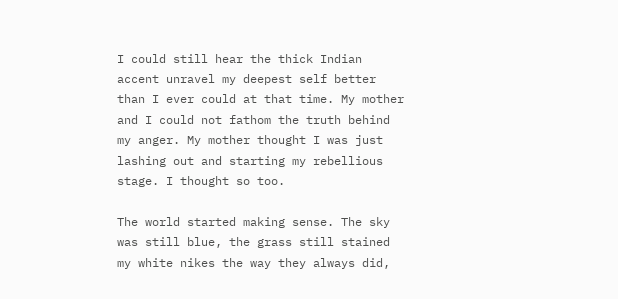I could still hear the thick Indian accent unravel my deepest self better than I ever could at that time. My mother and I could not fathom the truth behind my anger. My mother thought I was just lashing out and starting my rebellious stage. I thought so too.

The world started making sense. The sky was still blue, the grass still stained my white nikes the way they always did,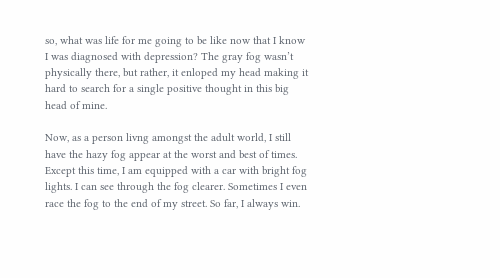so, what was life for me going to be like now that I know I was diagnosed with depression? The gray fog wasn’t physically there, but rather, it enloped my head making it hard to search for a single positive thought in this big head of mine.

Now, as a person livng amongst the adult world, I still have the hazy fog appear at the worst and best of times. Except this time, I am equipped with a car with bright fog lights. I can see through the fog clearer. Sometimes I even race the fog to the end of my street. So far, I always win.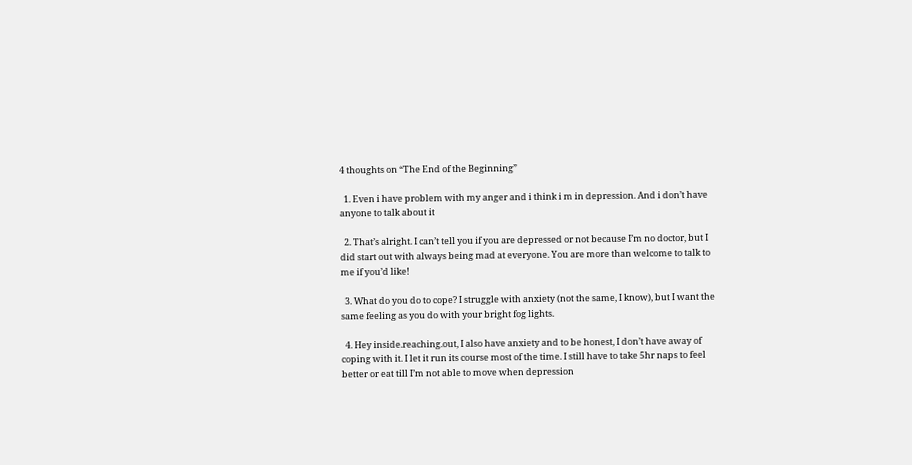4 thoughts on “The End of the Beginning”

  1. Even i have problem with my anger and i think i m in depression. And i don’t have anyone to talk about it

  2. That’s alright. I can’t tell you if you are depressed or not because I’m no doctor, but I did start out with always being mad at everyone. You are more than welcome to talk to me if you’d like!

  3. What do you do to cope? I struggle with anxiety (not the same, I know), but I want the same feeling as you do with your bright fog lights.

  4. Hey inside.reaching.out, I also have anxiety and to be honest, I don’t have away of coping with it. I let it run its course most of the time. I still have to take 5hr naps to feel better or eat till I’m not able to move when depression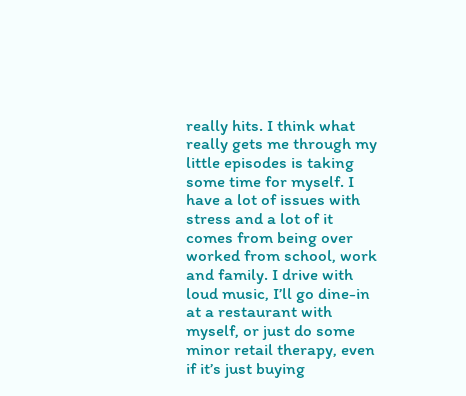really hits. I think what really gets me through my little episodes is taking some time for myself. I have a lot of issues with stress and a lot of it comes from being over worked from school, work and family. I drive with loud music, I’ll go dine-in at a restaurant with myself, or just do some minor retail therapy, even if it’s just buying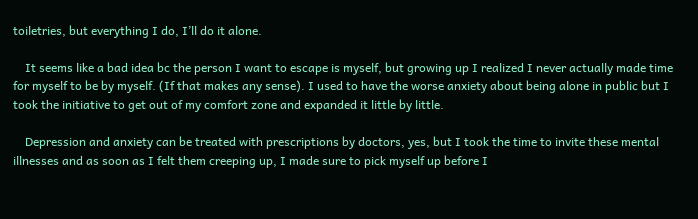toiletries, but everything I do, I’ll do it alone.

    It seems like a bad idea bc the person I want to escape is myself, but growing up I realized I never actually made time for myself to be by myself. (If that makes any sense). I used to have the worse anxiety about being alone in public but I took the initiative to get out of my comfort zone and expanded it little by little.

    Depression and anxiety can be treated with prescriptions by doctors, yes, but I took the time to invite these mental illnesses and as soon as I felt them creeping up, I made sure to pick myself up before I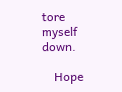tore myself down.

    Hope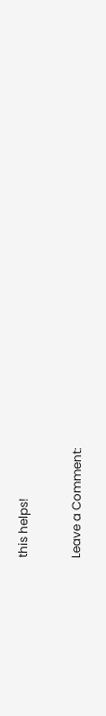this helps!

Leave a Comment: